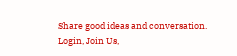Share good ideas and conversation.   Login, Join Us,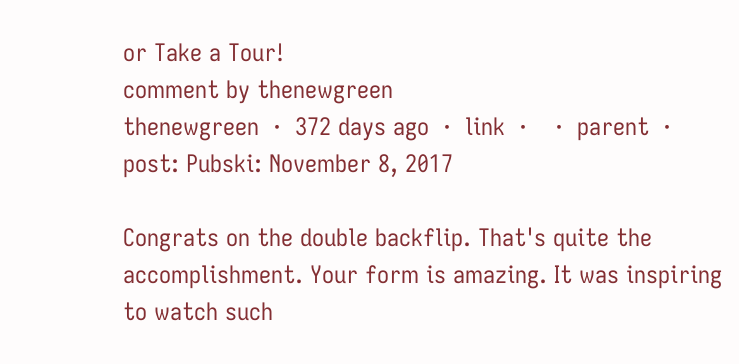or Take a Tour!
comment by thenewgreen
thenewgreen  ·  372 days ago  ·  link  ·    ·  parent  ·  post: Pubski: November 8, 2017

Congrats on the double backflip. That's quite the accomplishment. Your form is amazing. It was inspiring to watch such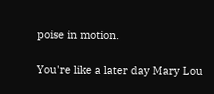poise in motion.

You're like a later day Mary Lou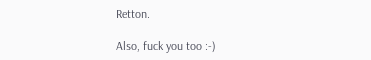Retton.

Also, fuck you too :-)